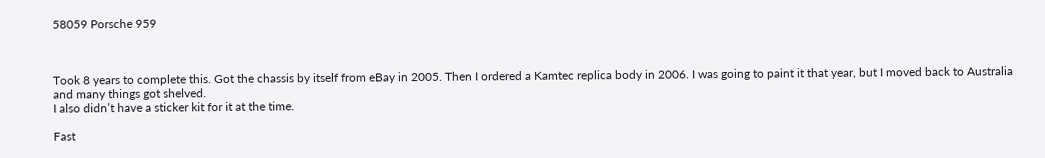58059 Porsche 959



Took 8 years to complete this. Got the chassis by itself from eBay in 2005. Then I ordered a Kamtec replica body in 2006. I was going to paint it that year, but I moved back to Australia and many things got shelved.
I also didn’t have a sticker kit for it at the time.

Fast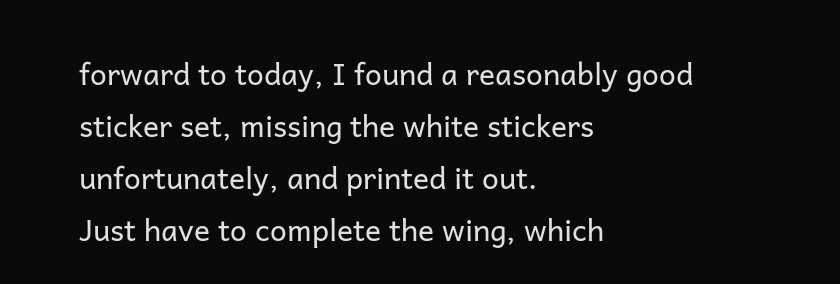forward to today, I found a reasonably good sticker set, missing the white stickers unfortunately, and printed it out.
Just have to complete the wing, which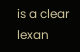is a clear lexan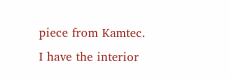piece from Kamtec.
I have the interior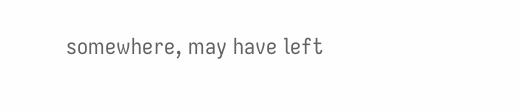somewhere, may have left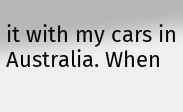it with my cars in Australia. When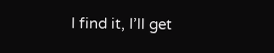I find it, I’ll get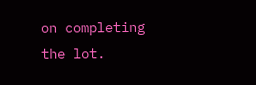on completing the lot.